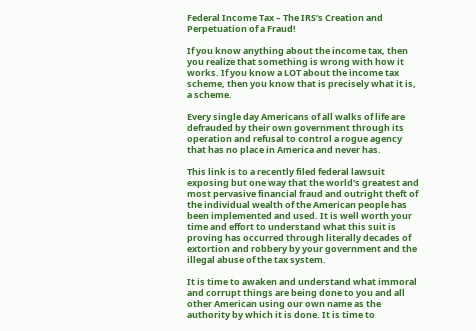Federal Income Tax – The IRS’s Creation and Perpetuation of a Fraud!

If you know anything about the income tax, then you realize that something is wrong with how it works. If you know a LOT about the income tax scheme, then you know that is precisely what it is, a scheme.

Every single day Americans of all walks of life are defrauded by their own government through its operation and refusal to control a rogue agency that has no place in America and never has.

This link is to a recently filed federal lawsuit exposing but one way that the world’s greatest and most pervasive financial fraud and outright theft of the individual wealth of the American people has been implemented and used. It is well worth your time and effort to understand what this suit is proving has occurred through literally decades of extortion and robbery by your government and the illegal abuse of the tax system.

It is time to awaken and understand what immoral and corrupt things are being done to you and all other American using our own name as the authority by which it is done. It is time to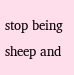stop being sheep and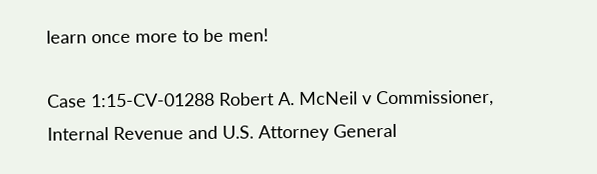learn once more to be men!

Case 1:15-CV-01288 Robert A. McNeil v Commissioner, Internal Revenue and U.S. Attorney General